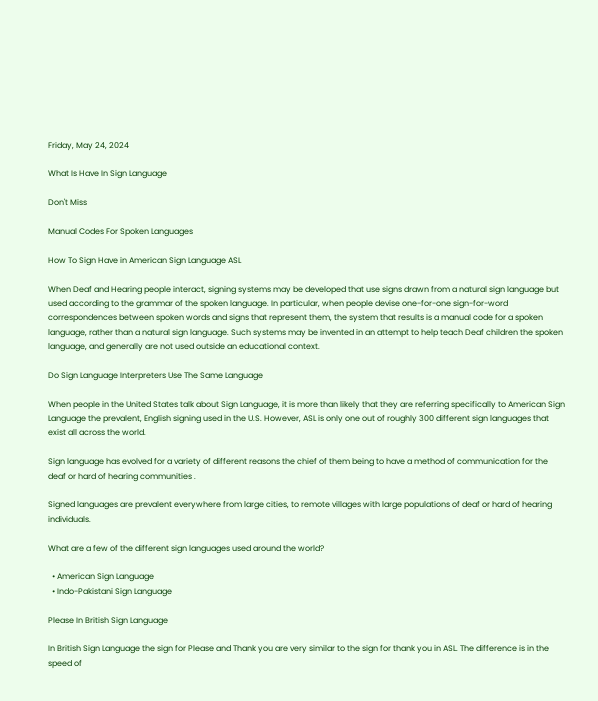Friday, May 24, 2024

What Is Have In Sign Language

Don't Miss

Manual Codes For Spoken Languages

How To Sign Have in American Sign Language ASL

When Deaf and Hearing people interact, signing systems may be developed that use signs drawn from a natural sign language but used according to the grammar of the spoken language. In particular, when people devise one-for-one sign-for-word correspondences between spoken words and signs that represent them, the system that results is a manual code for a spoken language, rather than a natural sign language. Such systems may be invented in an attempt to help teach Deaf children the spoken language, and generally are not used outside an educational context.

Do Sign Language Interpreters Use The Same Language

When people in the United States talk about Sign Language, it is more than likely that they are referring specifically to American Sign Language the prevalent, English signing used in the U.S. However, ASL is only one out of roughly 300 different sign languages that exist all across the world.

Sign language has evolved for a variety of different reasons the chief of them being to have a method of communication for the deaf or hard of hearing communities .

Signed languages are prevalent everywhere from large cities, to remote villages with large populations of deaf or hard of hearing individuals.

What are a few of the different sign languages used around the world?

  • American Sign Language
  • Indo-Pakistani Sign Language

Please In British Sign Language

In British Sign Language the sign for Please and Thank you are very similar to the sign for thank you in ASL. The difference is in the speed of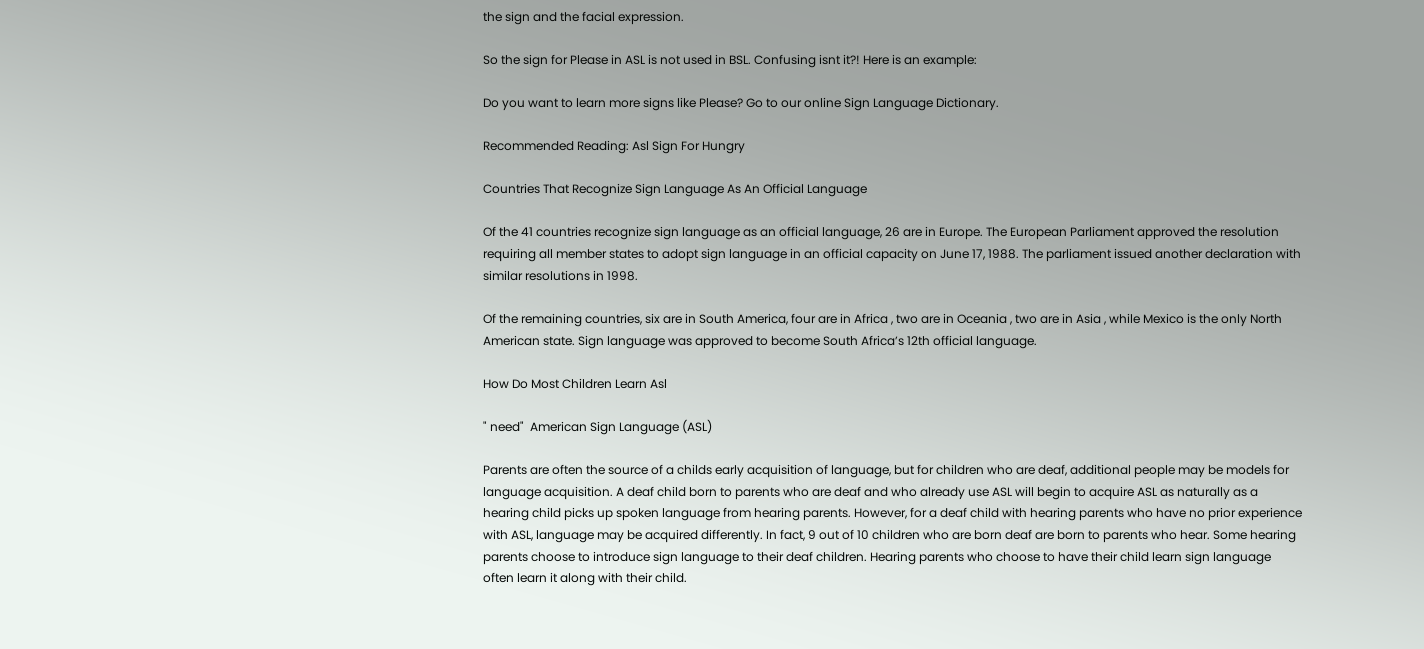the sign and the facial expression.

So the sign for Please in ASL is not used in BSL. Confusing isnt it?! Here is an example:

Do you want to learn more signs like Please? Go to our online Sign Language Dictionary.

Recommended Reading: Asl Sign For Hungry

Countries That Recognize Sign Language As An Official Language

Of the 41 countries recognize sign language as an official language, 26 are in Europe. The European Parliament approved the resolution requiring all member states to adopt sign language in an official capacity on June 17, 1988. The parliament issued another declaration with similar resolutions in 1998.

Of the remaining countries, six are in South America, four are in Africa , two are in Oceania , two are in Asia , while Mexico is the only North American state. Sign language was approved to become South Africa’s 12th official language.

How Do Most Children Learn Asl

" need"  American Sign Language (ASL)

Parents are often the source of a childs early acquisition of language, but for children who are deaf, additional people may be models for language acquisition. A deaf child born to parents who are deaf and who already use ASL will begin to acquire ASL as naturally as a hearing child picks up spoken language from hearing parents. However, for a deaf child with hearing parents who have no prior experience with ASL, language may be acquired differently. In fact, 9 out of 10 children who are born deaf are born to parents who hear. Some hearing parents choose to introduce sign language to their deaf children. Hearing parents who choose to have their child learn sign language often learn it along with their child.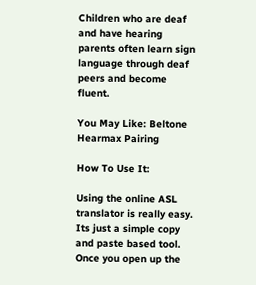Children who are deaf and have hearing parents often learn sign language through deaf peers and become fluent.

You May Like: Beltone Hearmax Pairing

How To Use It:

Using the online ASL translator is really easy. Its just a simple copy and paste based tool. Once you open up the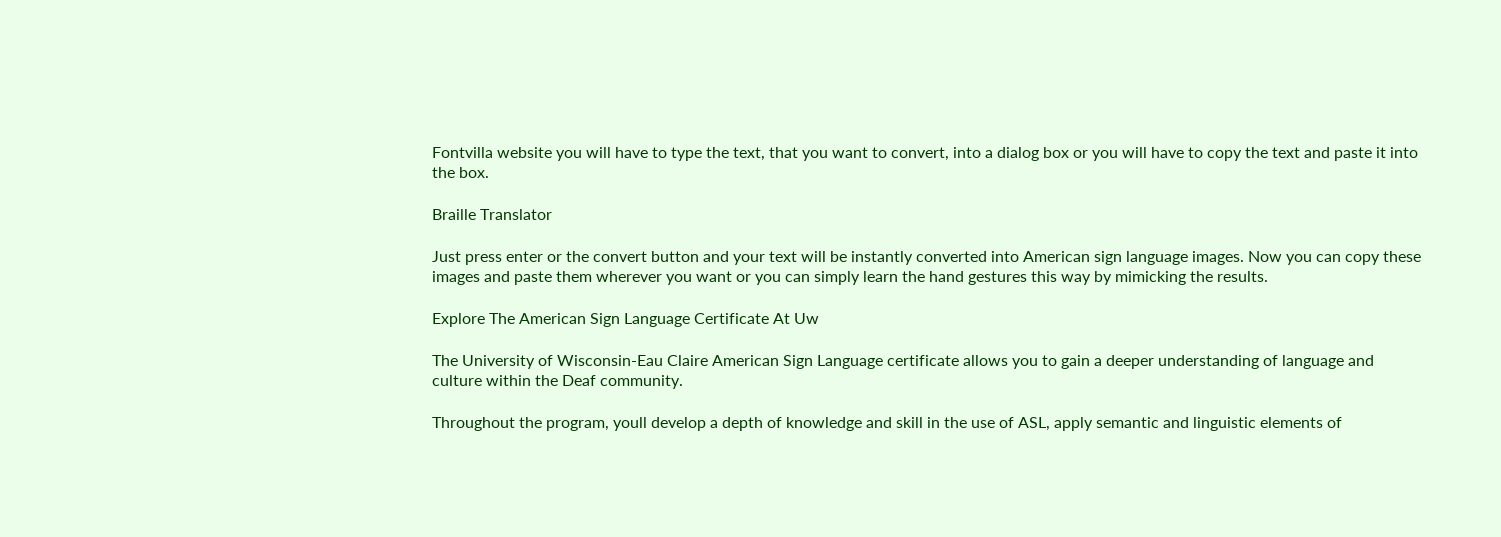Fontvilla website you will have to type the text, that you want to convert, into a dialog box or you will have to copy the text and paste it into the box.

Braille Translator

Just press enter or the convert button and your text will be instantly converted into American sign language images. Now you can copy these images and paste them wherever you want or you can simply learn the hand gestures this way by mimicking the results.

Explore The American Sign Language Certificate At Uw

The University of Wisconsin-Eau Claire American Sign Language certificate allows you to gain a deeper understanding of language and culture within the Deaf community.

Throughout the program, youll develop a depth of knowledge and skill in the use of ASL, apply semantic and linguistic elements of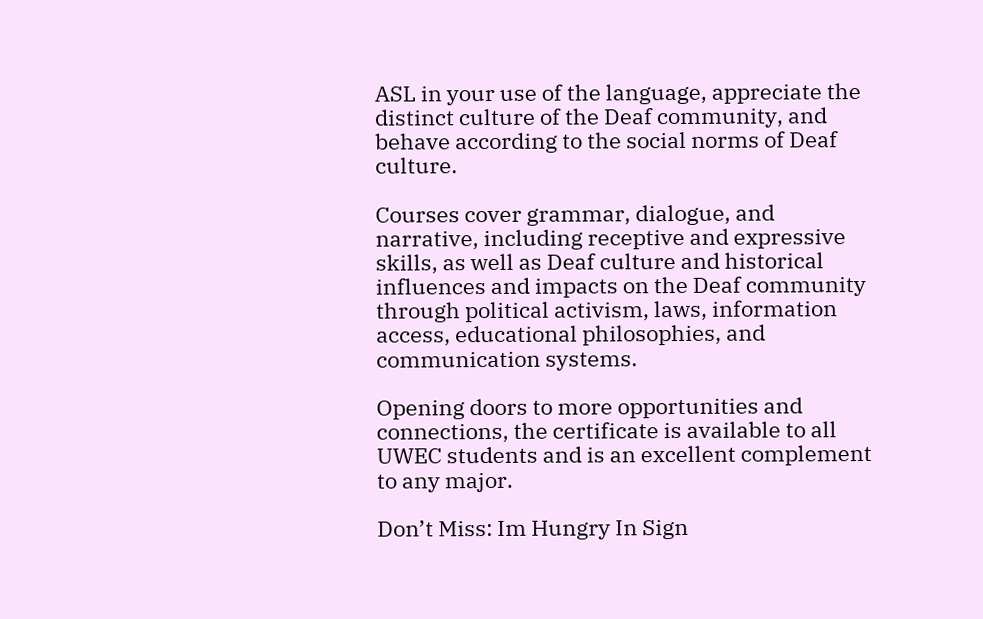ASL in your use of the language, appreciate the distinct culture of the Deaf community, and behave according to the social norms of Deaf culture.

Courses cover grammar, dialogue, and narrative, including receptive and expressive skills, as well as Deaf culture and historical influences and impacts on the Deaf community through political activism, laws, information access, educational philosophies, and communication systems.

Opening doors to more opportunities and connections, the certificate is available to all UWEC students and is an excellent complement to any major.

Don’t Miss: Im Hungry In Sign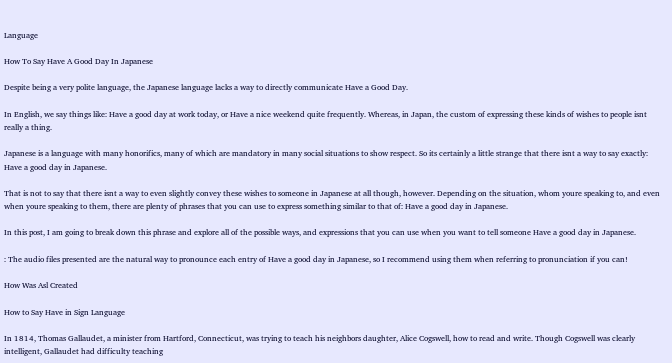Language

How To Say Have A Good Day In Japanese

Despite being a very polite language, the Japanese language lacks a way to directly communicate Have a Good Day.

In English, we say things like: Have a good day at work today, or Have a nice weekend quite frequently. Whereas, in Japan, the custom of expressing these kinds of wishes to people isnt really a thing.

Japanese is a language with many honorifics, many of which are mandatory in many social situations to show respect. So its certainly a little strange that there isnt a way to say exactly: Have a good day in Japanese.

That is not to say that there isnt a way to even slightly convey these wishes to someone in Japanese at all though, however. Depending on the situation, whom youre speaking to, and even when youre speaking to them, there are plenty of phrases that you can use to express something similar to that of: Have a good day in Japanese.

In this post, I am going to break down this phrase and explore all of the possible ways, and expressions that you can use when you want to tell someone Have a good day in Japanese.

: The audio files presented are the natural way to pronounce each entry of Have a good day in Japanese, so I recommend using them when referring to pronunciation if you can!

How Was Asl Created

How to Say Have in Sign Language

In 1814, Thomas Gallaudet, a minister from Hartford, Connecticut, was trying to teach his neighbors daughter, Alice Cogswell, how to read and write. Though Cogswell was clearly intelligent, Gallaudet had difficulty teaching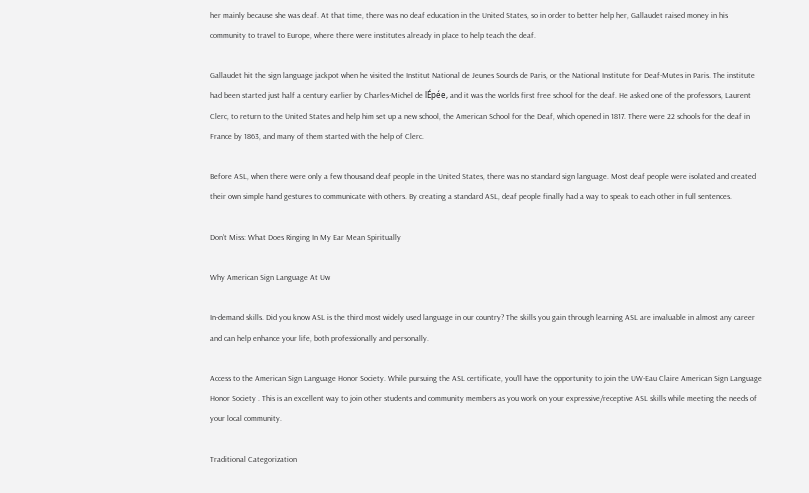her mainly because she was deaf. At that time, there was no deaf education in the United States, so in order to better help her, Gallaudet raised money in his community to travel to Europe, where there were institutes already in place to help teach the deaf.

Gallaudet hit the sign language jackpot when he visited the Institut National de Jeunes Sourds de Paris, or the National Institute for Deaf-Mutes in Paris. The institute had been started just half a century earlier by Charles-Michel de lÉpée, and it was the worlds first free school for the deaf. He asked one of the professors, Laurent Clerc, to return to the United States and help him set up a new school, the American School for the Deaf, which opened in 1817. There were 22 schools for the deaf in France by 1863, and many of them started with the help of Clerc.

Before ASL, when there were only a few thousand deaf people in the United States, there was no standard sign language. Most deaf people were isolated and created their own simple hand gestures to communicate with others. By creating a standard ASL, deaf people finally had a way to speak to each other in full sentences.

Don’t Miss: What Does Ringing In My Ear Mean Spiritually

Why American Sign Language At Uw

In-demand skills. Did you know ASL is the third most widely used language in our country? The skills you gain through learning ASL are invaluable in almost any career and can help enhance your life, both professionally and personally.

Access to the American Sign Language Honor Society. While pursuing the ASL certificate, you’ll have the opportunity to join the UW-Eau Claire American Sign Language Honor Society . This is an excellent way to join other students and community members as you work on your expressive/receptive ASL skills while meeting the needs of your local community.

Traditional Categorization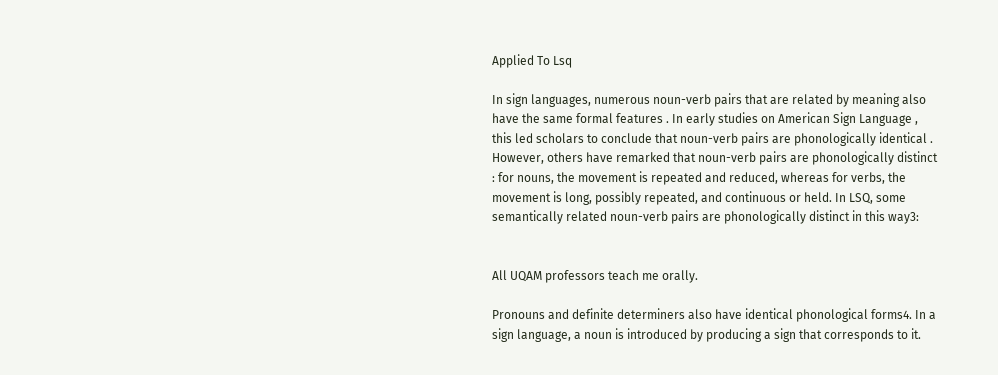Applied To Lsq

In sign languages, numerous noun-verb pairs that are related by meaning also have the same formal features . In early studies on American Sign Language , this led scholars to conclude that noun-verb pairs are phonologically identical . However, others have remarked that noun-verb pairs are phonologically distinct : for nouns, the movement is repeated and reduced, whereas for verbs, the movement is long, possibly repeated, and continuous or held. In LSQ, some semantically related noun-verb pairs are phonologically distinct in this way3:


All UQAM professors teach me orally.

Pronouns and definite determiners also have identical phonological forms4. In a sign language, a noun is introduced by producing a sign that corresponds to it.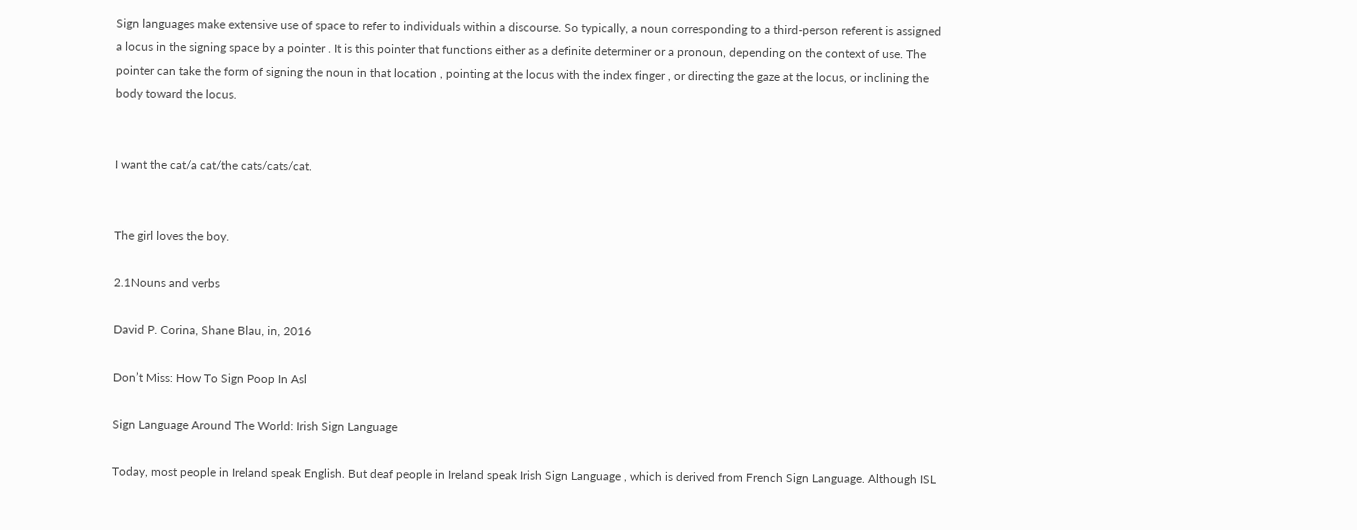Sign languages make extensive use of space to refer to individuals within a discourse. So typically, a noun corresponding to a third-person referent is assigned a locus in the signing space by a pointer . It is this pointer that functions either as a definite determiner or a pronoun, depending on the context of use. The pointer can take the form of signing the noun in that location , pointing at the locus with the index finger , or directing the gaze at the locus, or inclining the body toward the locus.


I want the cat/a cat/the cats/cats/cat.


The girl loves the boy.

2.1Nouns and verbs

David P. Corina, Shane Blau, in, 2016

Don’t Miss: How To Sign Poop In Asl

Sign Language Around The World: Irish Sign Language

Today, most people in Ireland speak English. But deaf people in Ireland speak Irish Sign Language , which is derived from French Sign Language. Although ISL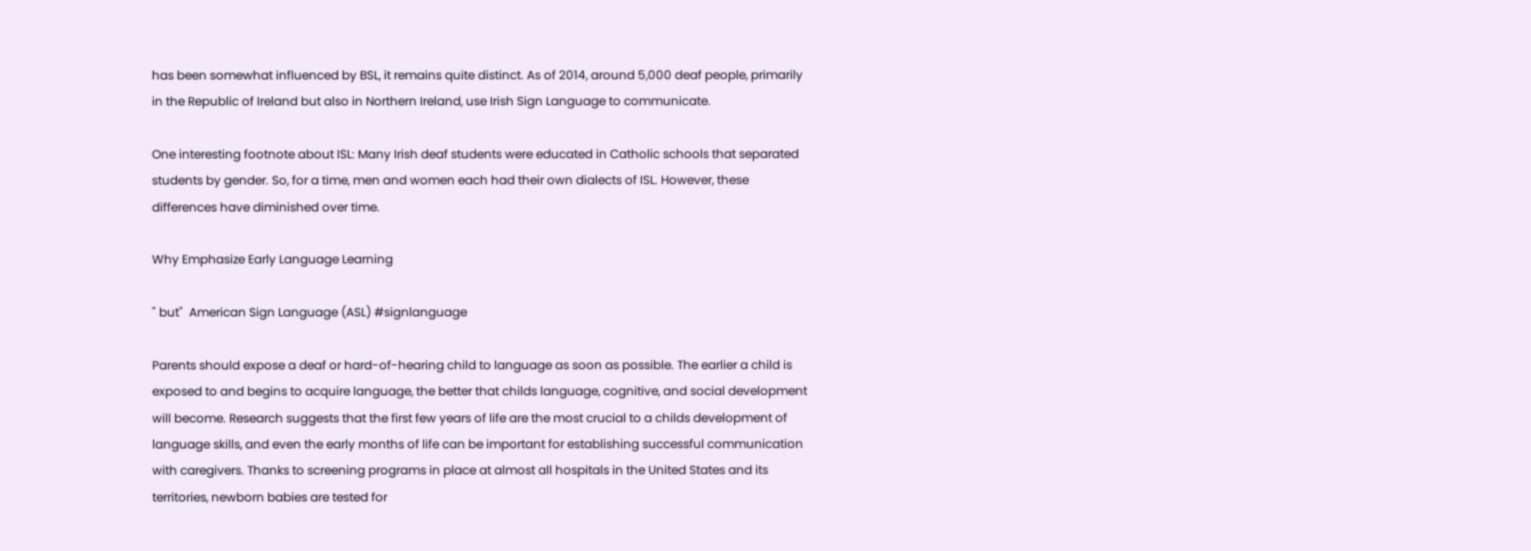has been somewhat influenced by BSL, it remains quite distinct. As of 2014, around 5,000 deaf people, primarily in the Republic of Ireland but also in Northern Ireland, use Irish Sign Language to communicate.

One interesting footnote about ISL: Many Irish deaf students were educated in Catholic schools that separated students by gender. So, for a time, men and women each had their own dialects of ISL. However, these differences have diminished over time.

Why Emphasize Early Language Learning

" but"  American Sign Language (ASL) #signlanguage

Parents should expose a deaf or hard-of-hearing child to language as soon as possible. The earlier a child is exposed to and begins to acquire language, the better that childs language, cognitive, and social development will become. Research suggests that the first few years of life are the most crucial to a childs development of language skills, and even the early months of life can be important for establishing successful communication with caregivers. Thanks to screening programs in place at almost all hospitals in the United States and its territories, newborn babies are tested for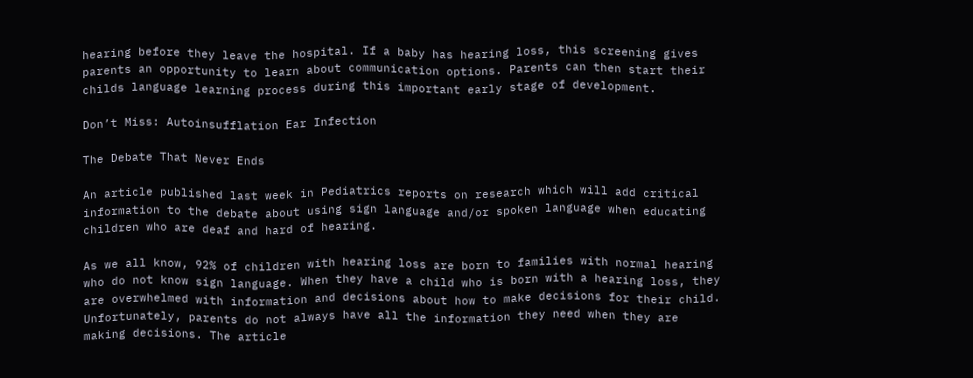hearing before they leave the hospital. If a baby has hearing loss, this screening gives parents an opportunity to learn about communication options. Parents can then start their childs language learning process during this important early stage of development.

Don’t Miss: Autoinsufflation Ear Infection

The Debate That Never Ends

An article published last week in Pediatrics reports on research which will add critical information to the debate about using sign language and/or spoken language when educating children who are deaf and hard of hearing.

As we all know, 92% of children with hearing loss are born to families with normal hearing who do not know sign language. When they have a child who is born with a hearing loss, they are overwhelmed with information and decisions about how to make decisions for their child. Unfortunately, parents do not always have all the information they need when they are making decisions. The article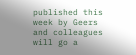published this week by Geers and colleagues will go a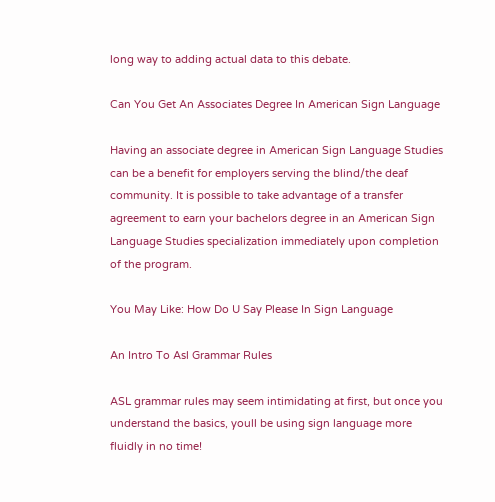long way to adding actual data to this debate.

Can You Get An Associates Degree In American Sign Language

Having an associate degree in American Sign Language Studies can be a benefit for employers serving the blind/the deaf community. It is possible to take advantage of a transfer agreement to earn your bachelors degree in an American Sign Language Studies specialization immediately upon completion of the program.

You May Like: How Do U Say Please In Sign Language

An Intro To Asl Grammar Rules

ASL grammar rules may seem intimidating at first, but once you understand the basics, youll be using sign language more fluidly in no time!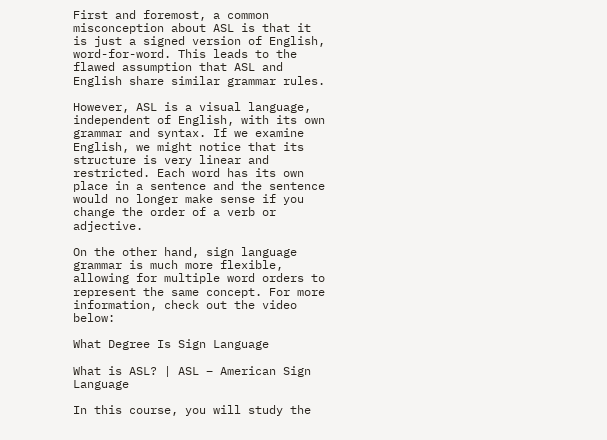First and foremost, a common misconception about ASL is that it is just a signed version of English, word-for-word. This leads to the flawed assumption that ASL and English share similar grammar rules.

However, ASL is a visual language, independent of English, with its own grammar and syntax. If we examine English, we might notice that its structure is very linear and restricted. Each word has its own place in a sentence and the sentence would no longer make sense if you change the order of a verb or adjective.

On the other hand, sign language grammar is much more flexible, allowing for multiple word orders to represent the same concept. For more information, check out the video below:

What Degree Is Sign Language

What is ASL? | ASL – American Sign Language

In this course, you will study the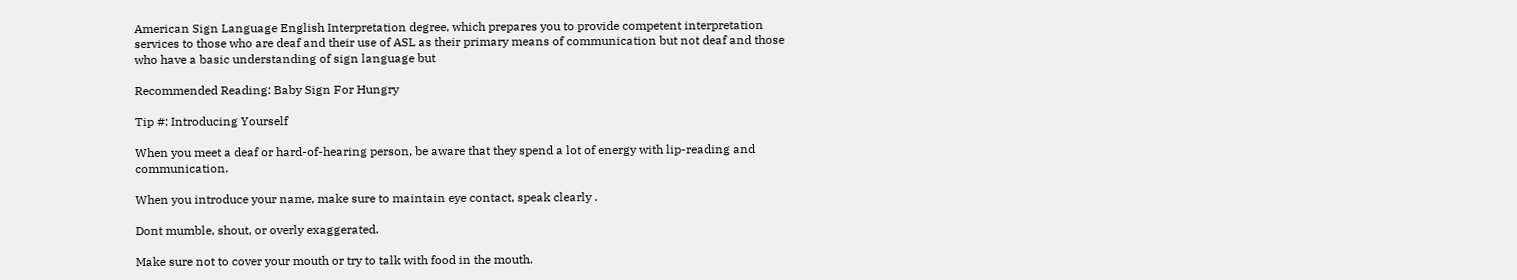American Sign Language English Interpretation degree, which prepares you to provide competent interpretation services to those who are deaf and their use of ASL as their primary means of communication but not deaf and those who have a basic understanding of sign language but

Recommended Reading: Baby Sign For Hungry

Tip #: Introducing Yourself

When you meet a deaf or hard-of-hearing person, be aware that they spend a lot of energy with lip-reading and communication.

When you introduce your name, make sure to maintain eye contact, speak clearly .

Dont mumble, shout, or overly exaggerated.

Make sure not to cover your mouth or try to talk with food in the mouth.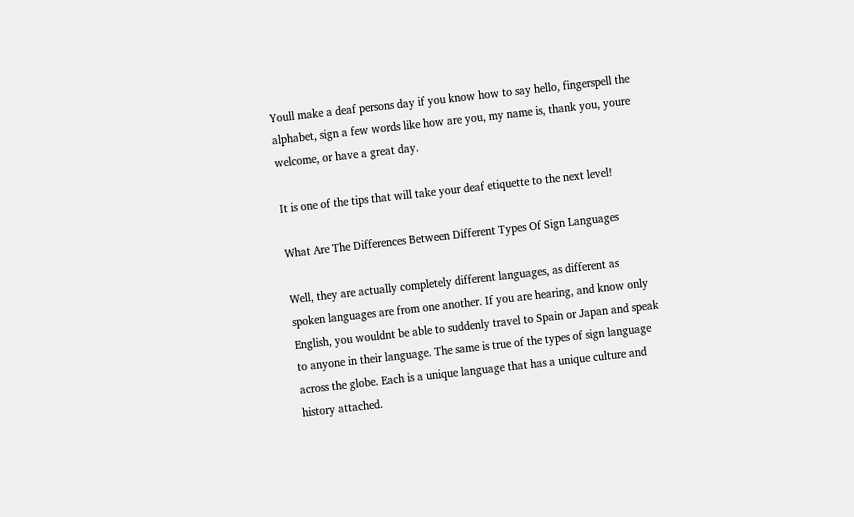Youll make a deaf persons day if you know how to say hello, fingerspell the alphabet, sign a few words like how are you, my name is, thank you, youre welcome, or have a great day.

It is one of the tips that will take your deaf etiquette to the next level!

What Are The Differences Between Different Types Of Sign Languages

Well, they are actually completely different languages, as different as spoken languages are from one another. If you are hearing, and know only English, you wouldnt be able to suddenly travel to Spain or Japan and speak to anyone in their language. The same is true of the types of sign language across the globe. Each is a unique language that has a unique culture and history attached.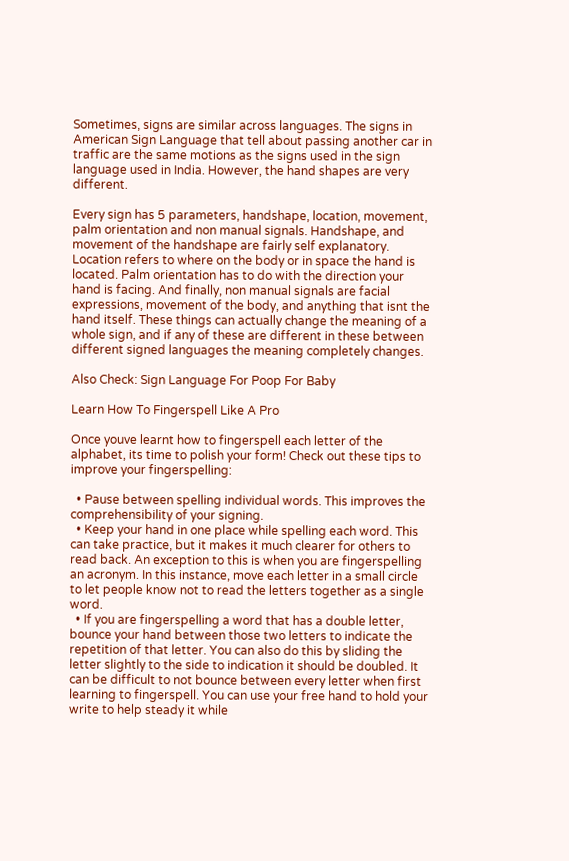Sometimes, signs are similar across languages. The signs in American Sign Language that tell about passing another car in traffic are the same motions as the signs used in the sign language used in India. However, the hand shapes are very different.

Every sign has 5 parameters, handshape, location, movement, palm orientation and non manual signals. Handshape, and movement of the handshape are fairly self explanatory. Location refers to where on the body or in space the hand is located. Palm orientation has to do with the direction your hand is facing. And finally, non manual signals are facial expressions, movement of the body, and anything that isnt the hand itself. These things can actually change the meaning of a whole sign, and if any of these are different in these between different signed languages the meaning completely changes.

Also Check: Sign Language For Poop For Baby

Learn How To Fingerspell Like A Pro

Once youve learnt how to fingerspell each letter of the alphabet, its time to polish your form! Check out these tips to improve your fingerspelling:

  • Pause between spelling individual words. This improves the comprehensibility of your signing.
  • Keep your hand in one place while spelling each word. This can take practice, but it makes it much clearer for others to read back. An exception to this is when you are fingerspelling an acronym. In this instance, move each letter in a small circle to let people know not to read the letters together as a single word.
  • If you are fingerspelling a word that has a double letter, bounce your hand between those two letters to indicate the repetition of that letter. You can also do this by sliding the letter slightly to the side to indication it should be doubled. It can be difficult to not bounce between every letter when first learning to fingerspell. You can use your free hand to hold your write to help steady it while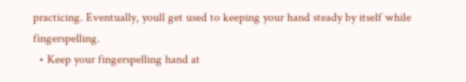practicing. Eventually, youll get used to keeping your hand steady by itself while fingerspelling.
  • Keep your fingerspelling hand at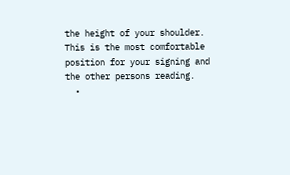the height of your shoulder. This is the most comfortable position for your signing and the other persons reading.
  •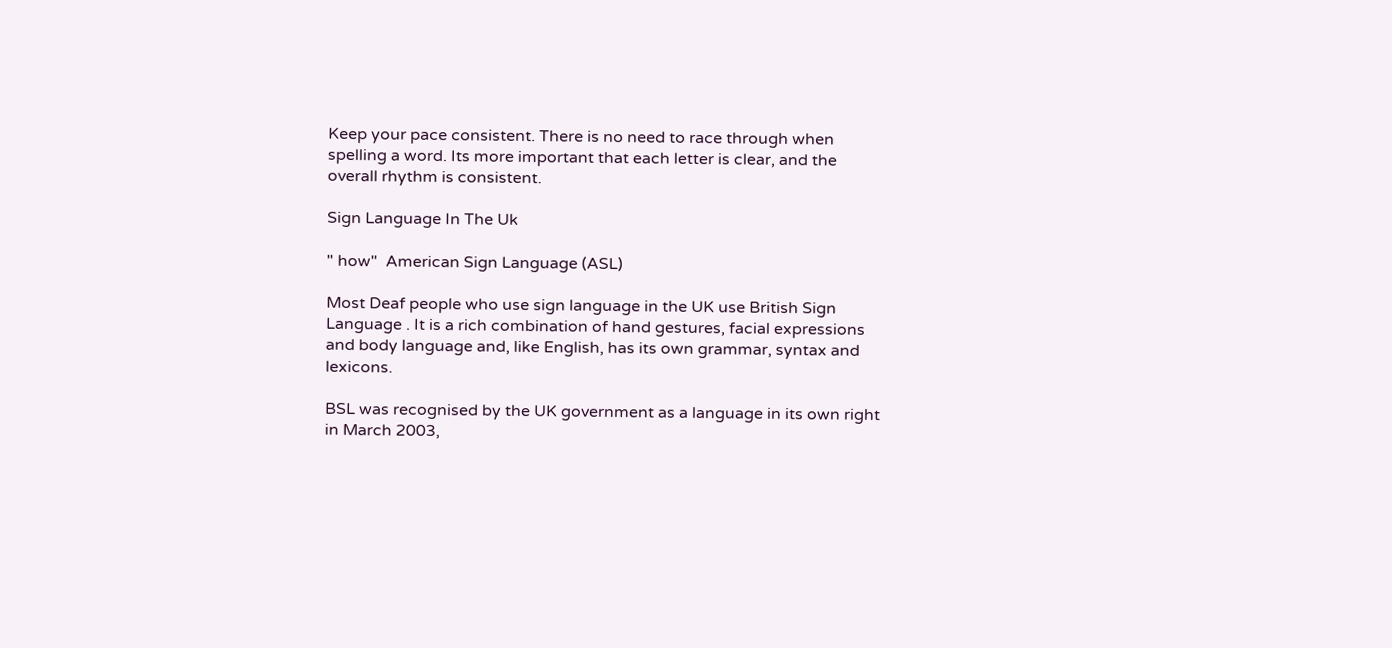Keep your pace consistent. There is no need to race through when spelling a word. Its more important that each letter is clear, and the overall rhythm is consistent.

Sign Language In The Uk

" how"  American Sign Language (ASL)

Most Deaf people who use sign language in the UK use British Sign Language . It is a rich combination of hand gestures, facial expressions and body language and, like English, has its own grammar, syntax and lexicons.

BSL was recognised by the UK government as a language in its own right in March 2003,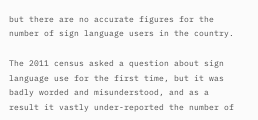but there are no accurate figures for the number of sign language users in the country.

The 2011 census asked a question about sign language use for the first time, but it was badly worded and misunderstood, and as a result it vastly under-reported the number of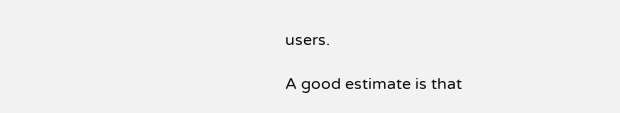users.

A good estimate is that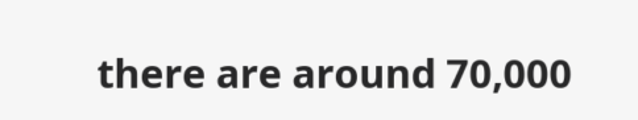there are around 70,000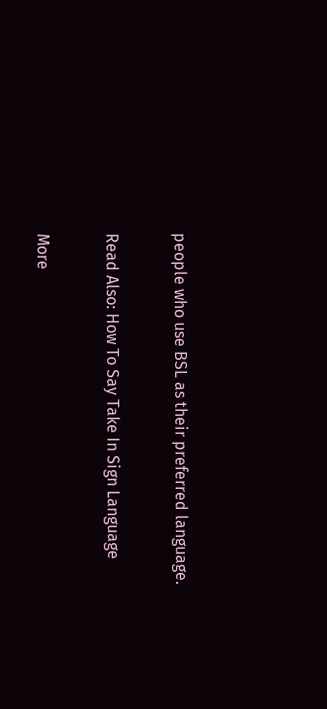people who use BSL as their preferred language.

Read Also: How To Say Take In Sign Language

More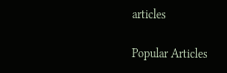articles

Popular Articles